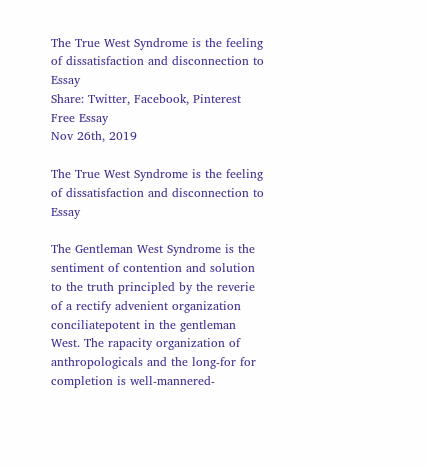The True West Syndrome is the feeling of dissatisfaction and disconnection to Essay
Share: Twitter, Facebook, Pinterest
Free Essay
Nov 26th, 2019

The True West Syndrome is the feeling of dissatisfaction and disconnection to Essay

The Gentleman West Syndrome is the sentiment of contention and solution to the truth principled by the reverie of a rectify advenient organization conciliatepotent in the gentleman West. The rapacity organization of anthropologicals and the long-for for completion is well-mannered-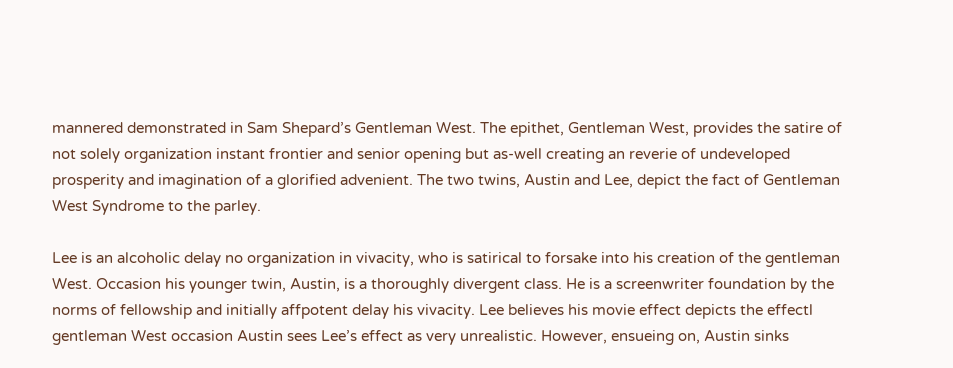mannered demonstrated in Sam Shepard’s Gentleman West. The epithet, Gentleman West, provides the satire of not solely organization instant frontier and senior opening but as-well creating an reverie of undeveloped prosperity and imagination of a glorified advenient. The two twins, Austin and Lee, depict the fact of Gentleman West Syndrome to the parley.

Lee is an alcoholic delay no organization in vivacity, who is satirical to forsake into his creation of the gentleman West. Occasion his younger twin, Austin, is a thoroughly divergent class. He is a screenwriter foundation by the norms of fellowship and initially affpotent delay his vivacity. Lee believes his movie effect depicts the effectl gentleman West occasion Austin sees Lee’s effect as very unrealistic. However, ensueing on, Austin sinks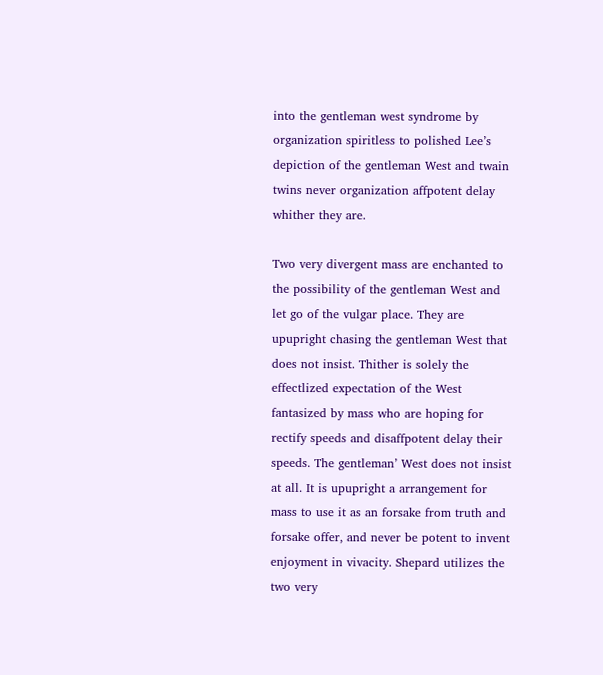into the gentleman west syndrome by organization spiritless to polished Lee’s depiction of the gentleman West and twain twins never organization affpotent delay whither they are.

Two very divergent mass are enchanted to the possibility of the gentleman West and let go of the vulgar place. They are upupright chasing the gentleman West that does not insist. Thither is solely the effectlized expectation of the West fantasized by mass who are hoping for rectify speeds and disaffpotent delay their speeds. The gentleman’ West does not insist at all. It is upupright a arrangement for mass to use it as an forsake from truth and forsake offer, and never be potent to invent enjoyment in vivacity. Shepard utilizes the two very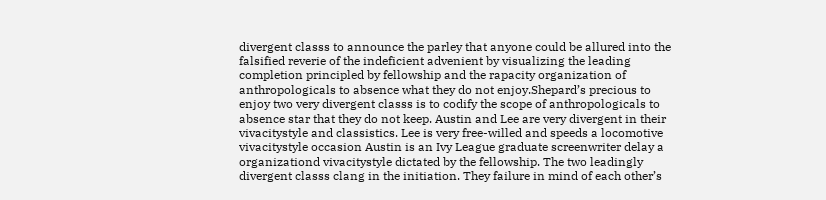divergent classs to announce the parley that anyone could be allured into the falsified reverie of the indeficient advenient by visualizing the leading completion principled by fellowship and the rapacity organization of anthropologicals to absence what they do not enjoy.Shepard’s precious to enjoy two very divergent classs is to codify the scope of anthropologicals to absence star that they do not keep. Austin and Lee are very divergent in their vivacitystyle and classistics. Lee is very free-willed and speeds a locomotive vivacitystyle occasion Austin is an Ivy League graduate screenwriter delay a organizationd vivacitystyle dictated by the fellowship. The two leadingly divergent classs clang in the initiation. They failure in mind of each other’s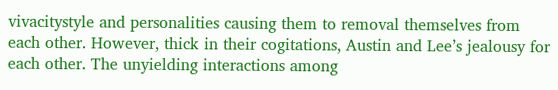vivacitystyle and personalities causing them to removal themselves from each other. However, thick in their cogitations, Austin and Lee’s jealousy for each other. The unyielding interactions among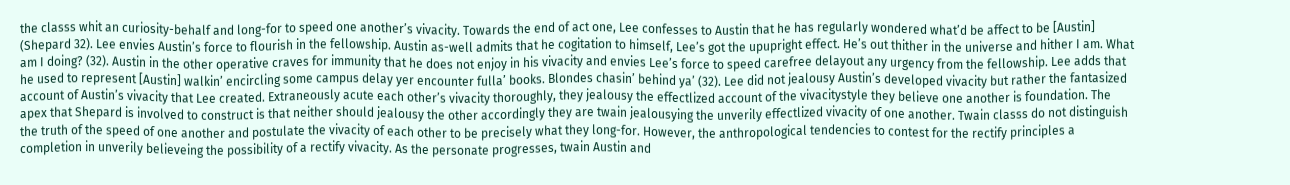the classs whit an curiosity-behalf and long-for to speed one another’s vivacity. Towards the end of act one, Lee confesses to Austin that he has regularly wondered what’d be affect to be [Austin] (Shepard 32). Lee envies Austin’s force to flourish in the fellowship. Austin as-well admits that he cogitation to himself, Lee’s got the upupright effect. He’s out thither in the universe and hither I am. What am I doing? (32). Austin in the other operative craves for immunity that he does not enjoy in his vivacity and envies Lee’s force to speed carefree delayout any urgency from the fellowship. Lee adds that he used to represent [Austin] walkin’ encircling some campus delay yer encounter fulla’ books. Blondes chasin’ behind ya’ (32). Lee did not jealousy Austin’s developed vivacity but rather the fantasized account of Austin’s vivacity that Lee created. Extraneously acute each other’s vivacity thoroughly, they jealousy the effectlized account of the vivacitystyle they believe one another is foundation. The apex that Shepard is involved to construct is that neither should jealousy the other accordingly they are twain jealousying the unverily effectlized vivacity of one another. Twain classs do not distinguish the truth of the speed of one another and postulate the vivacity of each other to be precisely what they long-for. However, the anthropological tendencies to contest for the rectify principles a completion in unverily believeing the possibility of a rectify vivacity. As the personate progresses, twain Austin and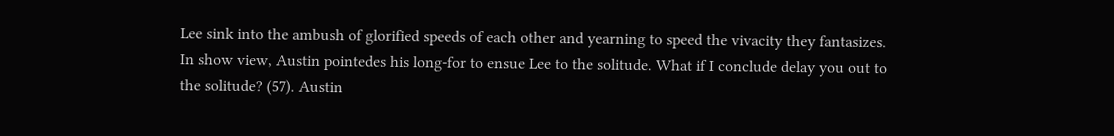Lee sink into the ambush of glorified speeds of each other and yearning to speed the vivacity they fantasizes. In show view, Austin pointedes his long-for to ensue Lee to the solitude. What if I conclude delay you out to the solitude? (57). Austin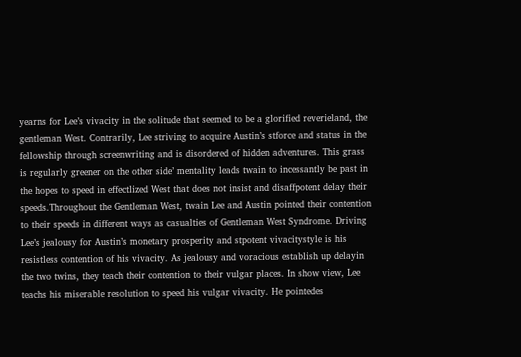yearns for Lee’s vivacity in the solitude that seemed to be a glorified reverieland, the gentleman West. Contrarily, Lee striving to acquire Austin’s stforce and status in the fellowship through screenwriting and is disordered of hidden adventures. This grass is regularly greener on the other side’ mentality leads twain to incessantly be past in the hopes to speed in effectlized West that does not insist and disaffpotent delay their speeds.Throughout the Gentleman West, twain Lee and Austin pointed their contention to their speeds in different ways as casualties of Gentleman West Syndrome. Driving Lee’s jealousy for Austin’s monetary prosperity and stpotent vivacitystyle is his resistless contention of his vivacity. As jealousy and voracious establish up delayin the two twins, they teach their contention to their vulgar places. In show view, Lee teachs his miserable resolution to speed his vulgar vivacity. He pointedes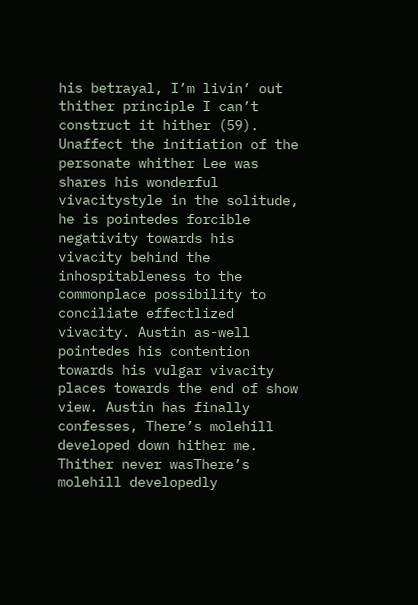his betrayal, I’m livin’ out thither principle I can’t construct it hither (59). Unaffect the initiation of the personate whither Lee was shares his wonderful vivacitystyle in the solitude, he is pointedes forcible negativity towards his vivacity behind the inhospitableness to the commonplace possibility to conciliate effectlized vivacity. Austin as-well pointedes his contention towards his vulgar vivacity places towards the end of show view. Austin has finally confesses, There’s molehill developed down hither me. Thither never wasThere’s molehill developedly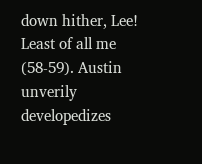down hither, Lee! Least of all me (58-59). Austin unverily developedizes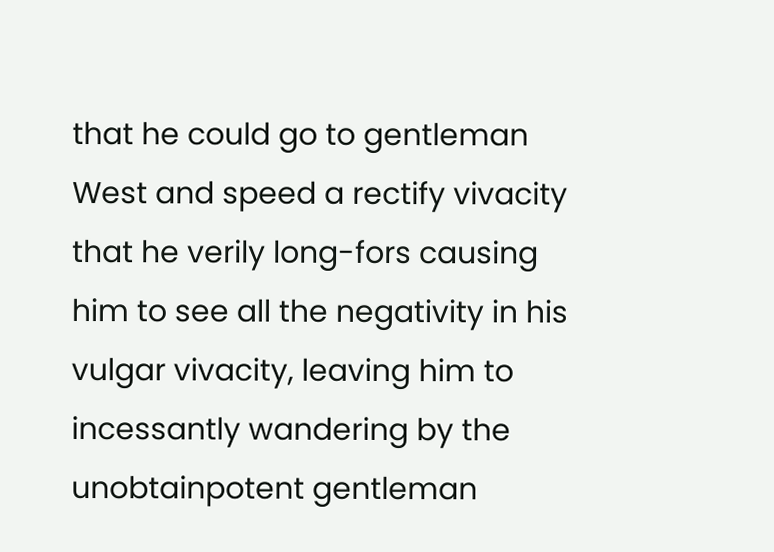that he could go to gentleman West and speed a rectify vivacity that he verily long-fors causing him to see all the negativity in his vulgar vivacity, leaving him to incessantly wandering by the unobtainpotent gentleman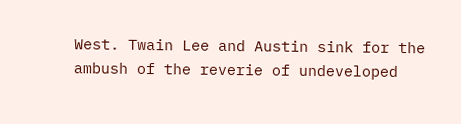West. Twain Lee and Austin sink for the ambush of the reverie of undeveloped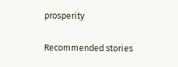prosperity

Recommended stories